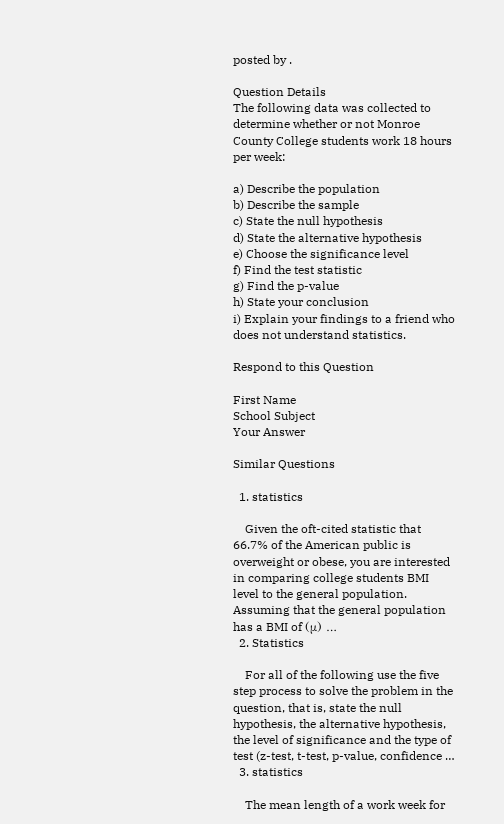posted by .

Question Details
The following data was collected to determine whether or not Monroe County College students work 18 hours per week:

a) Describe the population
b) Describe the sample
c) State the null hypothesis
d) State the alternative hypothesis
e) Choose the significance level
f) Find the test statistic
g) Find the p-value
h) State your conclusion
i) Explain your findings to a friend who does not understand statistics.

Respond to this Question

First Name
School Subject
Your Answer

Similar Questions

  1. statistics

    Given the oft-cited statistic that 66.7% of the American public is overweight or obese, you are interested in comparing college students BMI level to the general population. Assuming that the general population has a BMI of (μ) …
  2. Statistics

    For all of the following use the five step process to solve the problem in the question, that is, state the null hypothesis, the alternative hypothesis, the level of significance and the type of test (z-test, t-test, p-value, confidence …
  3. statistics

    The mean length of a work week for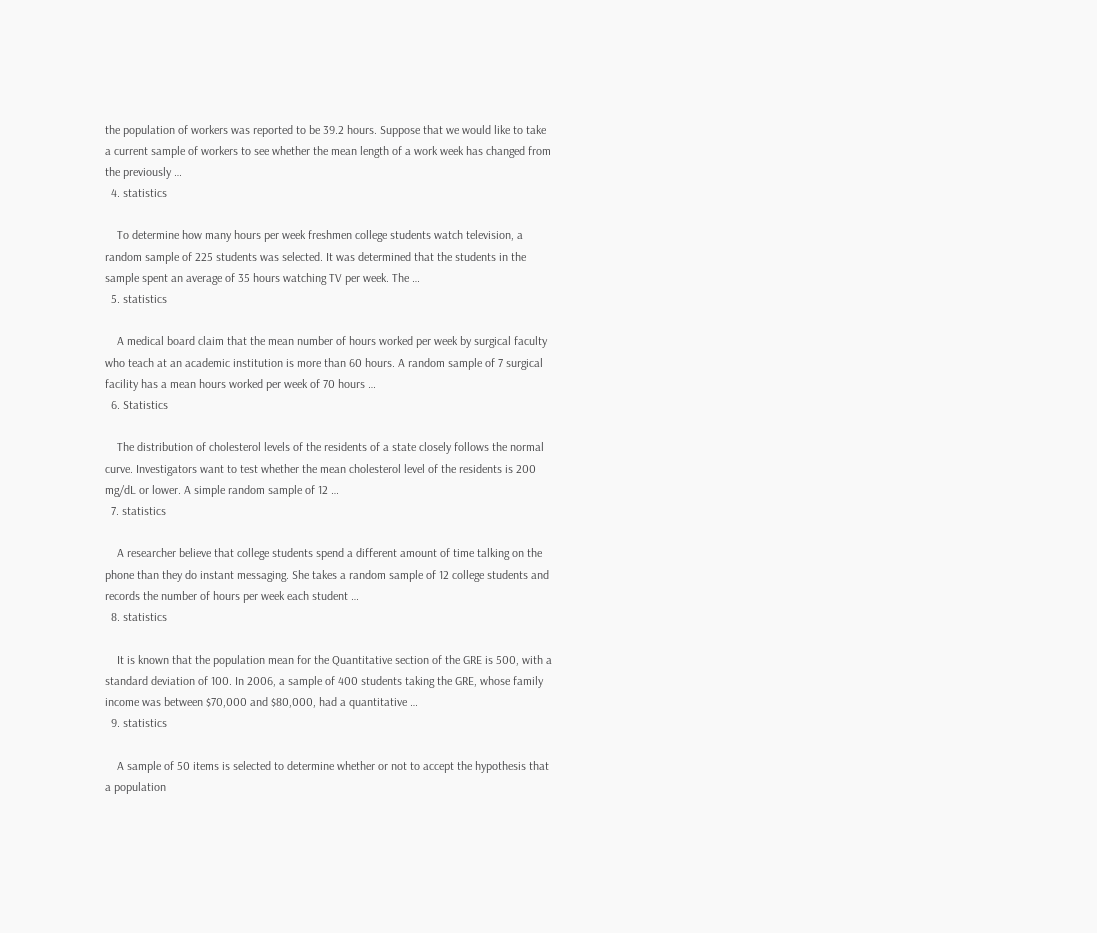the population of workers was reported to be 39.2 hours. Suppose that we would like to take a current sample of workers to see whether the mean length of a work week has changed from the previously …
  4. statistics

    To determine how many hours per week freshmen college students watch television, a random sample of 225 students was selected. It was determined that the students in the sample spent an average of 35 hours watching TV per week. The …
  5. statistics

    A medical board claim that the mean number of hours worked per week by surgical faculty who teach at an academic institution is more than 60 hours. A random sample of 7 surgical facility has a mean hours worked per week of 70 hours …
  6. Statistics

    The distribution of cholesterol levels of the residents of a state closely follows the normal curve. Investigators want to test whether the mean cholesterol level of the residents is 200 mg/dL or lower. A simple random sample of 12 …
  7. statistics

    A researcher believe that college students spend a different amount of time talking on the phone than they do instant messaging. She takes a random sample of 12 college students and records the number of hours per week each student …
  8. statistics

    It is known that the population mean for the Quantitative section of the GRE is 500, with a standard deviation of 100. In 2006, a sample of 400 students taking the GRE, whose family income was between $70,000 and $80,000, had a quantitative …
  9. statistics

    A sample of 50 items is selected to determine whether or not to accept the hypothesis that a population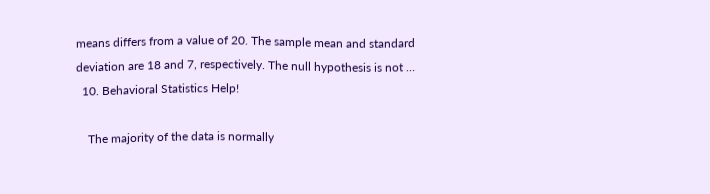means differs from a value of 20. The sample mean and standard deviation are 18 and 7, respectively. The null hypothesis is not …
  10. Behavioral Statistics Help!

    The majority of the data is normally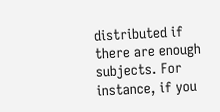distributed if there are enough subjects. For instance, if you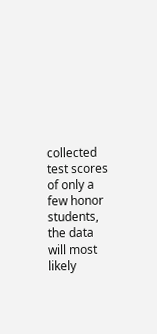collected test scores of only a few honor students, the data will most likely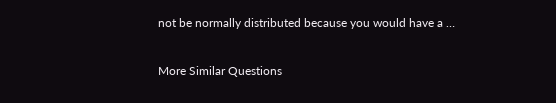not be normally distributed because you would have a …

More Similar Questions